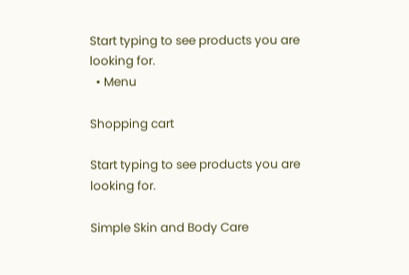Start typing to see products you are looking for.
  • Menu

Shopping cart

Start typing to see products you are looking for.

Simple Skin and Body Care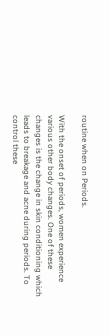routine when on Periods.

With the onset of periods, women experience various other body changes. One of these changes is the change in skin conditioning which leads to breakage and acne during periods. To control these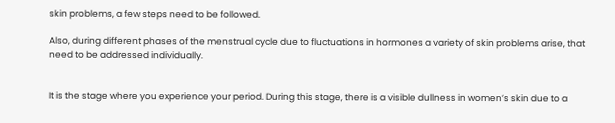skin problems, a few steps need to be followed.

Also, during different phases of the menstrual cycle due to fluctuations in hormones a variety of skin problems arise, that need to be addressed individually.


It is the stage where you experience your period. During this stage, there is a visible dullness in women’s skin due to a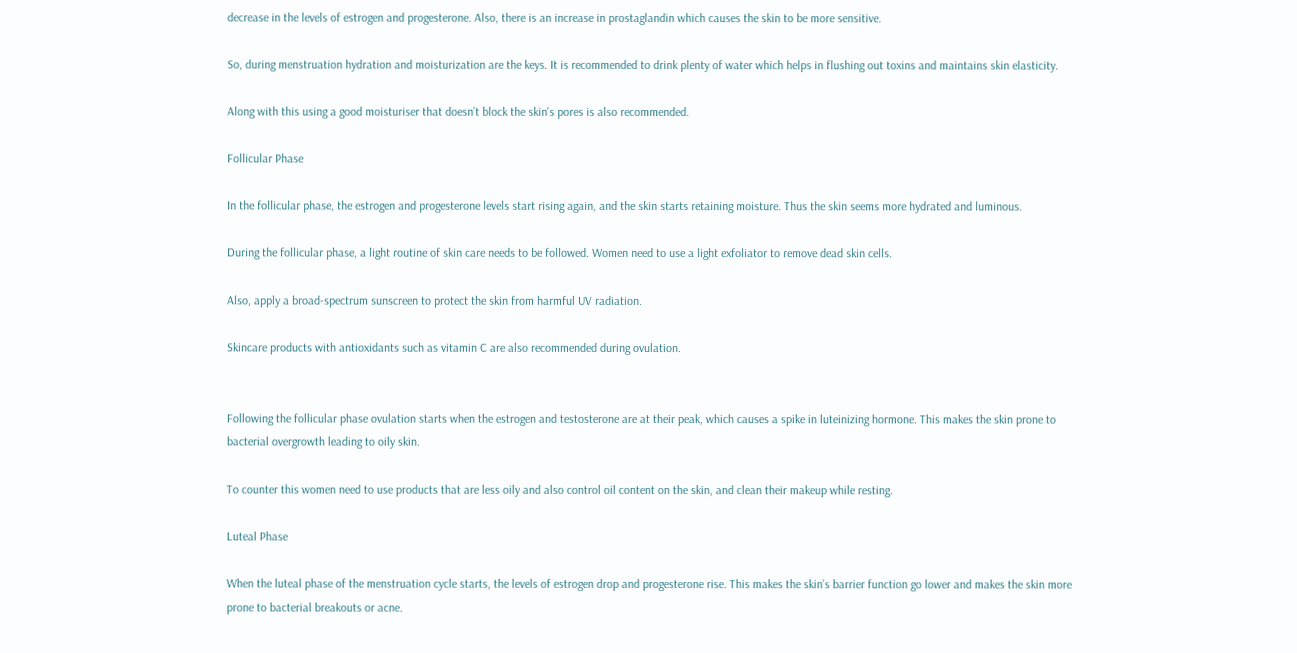decrease in the levels of estrogen and progesterone. Also, there is an increase in prostaglandin which causes the skin to be more sensitive.

So, during menstruation hydration and moisturization are the keys. It is recommended to drink plenty of water which helps in flushing out toxins and maintains skin elasticity.

Along with this using a good moisturiser that doesn’t block the skin's pores is also recommended.

Follicular Phase

In the follicular phase, the estrogen and progesterone levels start rising again, and the skin starts retaining moisture. Thus the skin seems more hydrated and luminous.

During the follicular phase, a light routine of skin care needs to be followed. Women need to use a light exfoliator to remove dead skin cells.

Also, apply a broad-spectrum sunscreen to protect the skin from harmful UV radiation.

Skincare products with antioxidants such as vitamin C are also recommended during ovulation.


Following the follicular phase ovulation starts when the estrogen and testosterone are at their peak, which causes a spike in luteinizing hormone. This makes the skin prone to bacterial overgrowth leading to oily skin.

To counter this women need to use products that are less oily and also control oil content on the skin, and clean their makeup while resting.

Luteal Phase

When the luteal phase of the menstruation cycle starts, the levels of estrogen drop and progesterone rise. This makes the skin’s barrier function go lower and makes the skin more prone to bacterial breakouts or acne.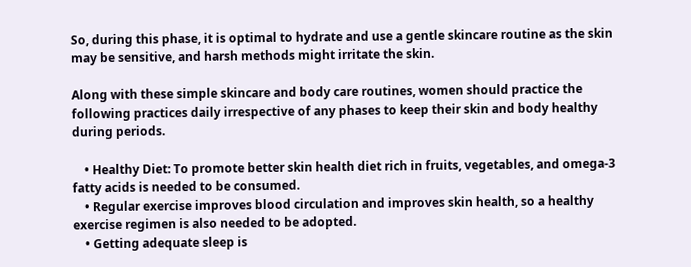So, during this phase, it is optimal to hydrate and use a gentle skincare routine as the skin may be sensitive, and harsh methods might irritate the skin.

Along with these simple skincare and body care routines, women should practice the following practices daily irrespective of any phases to keep their skin and body healthy during periods.

    • Healthy Diet: To promote better skin health diet rich in fruits, vegetables, and omega-3 fatty acids is needed to be consumed.
    • Regular exercise improves blood circulation and improves skin health, so a healthy exercise regimen is also needed to be adopted.
    • Getting adequate sleep is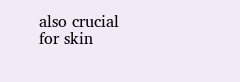also crucial for skin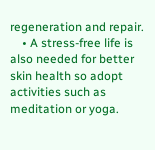regeneration and repair.
    • A stress-free life is also needed for better skin health so adopt activities such as meditation or yoga.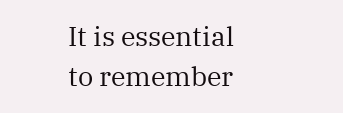It is essential to remember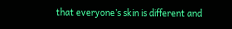that everyone’s skin is different and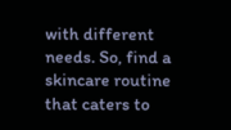with different needs. So, find a skincare routine that caters to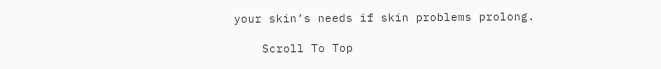your skin’s needs if skin problems prolong.

    Scroll To Top